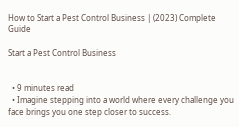How to Start a Pest Control Business | (2023) Complete Guide

Start a Pest Control Business


  • 9 minutes read
  • Imagine stepping into a world where every challenge you face brings you one step closer to success.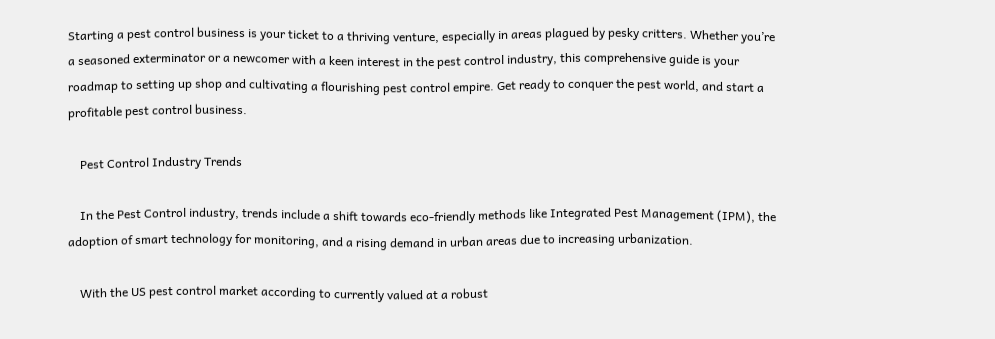Starting a pest control business is your ticket to a thriving venture, especially in areas plagued by pesky critters. Whether you’re a seasoned exterminator or a newcomer with a keen interest in the pest control industry, this comprehensive guide is your roadmap to setting up shop and cultivating a flourishing pest control empire. Get ready to conquer the pest world, and start a profitable pest control business.

    Pest Control Industry Trends

    In the Pest Control industry, trends include a shift towards eco-friendly methods like Integrated Pest Management (IPM), the adoption of smart technology for monitoring, and a rising demand in urban areas due to increasing urbanization.

    With the US pest control market according to currently valued at a robust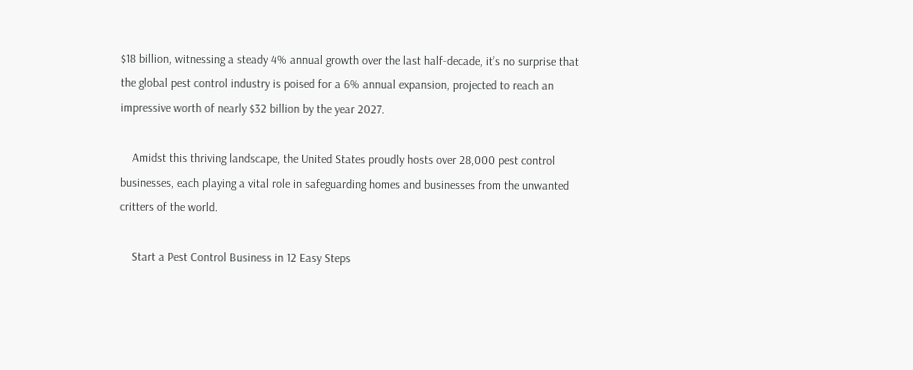$18 billion, witnessing a steady 4% annual growth over the last half-decade, it’s no surprise that the global pest control industry is poised for a 6% annual expansion, projected to reach an impressive worth of nearly $32 billion by the year 2027.

    Amidst this thriving landscape, the United States proudly hosts over 28,000 pest control businesses, each playing a vital role in safeguarding homes and businesses from the unwanted critters of the world.

    Start a Pest Control Business in 12 Easy Steps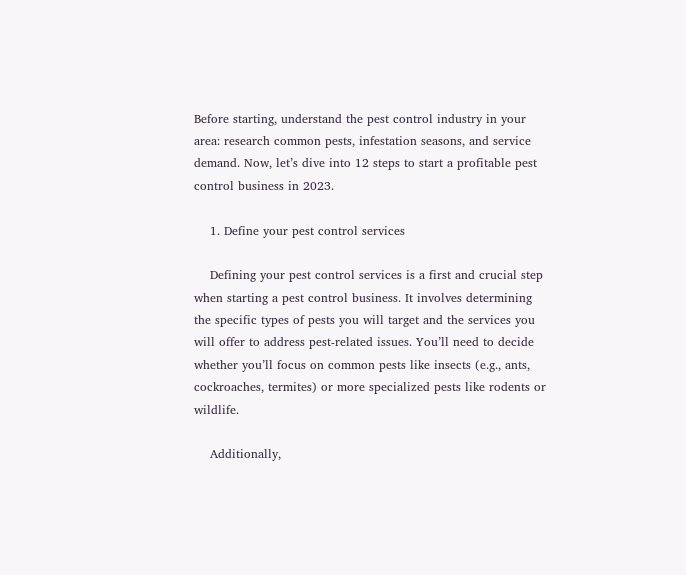Before starting, understand the pest control industry in your area: research common pests, infestation seasons, and service demand. Now, let’s dive into 12 steps to start a profitable pest control business in 2023.

    1. Define your pest control services

    Defining your pest control services is a first and crucial step when starting a pest control business. It involves determining the specific types of pests you will target and the services you will offer to address pest-related issues. You’ll need to decide whether you’ll focus on common pests like insects (e.g., ants, cockroaches, termites) or more specialized pests like rodents or wildlife.

    Additionally,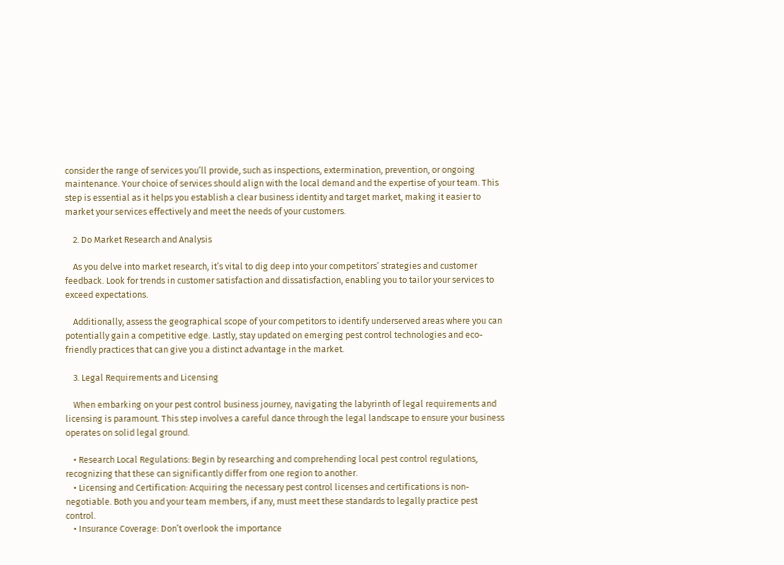consider the range of services you’ll provide, such as inspections, extermination, prevention, or ongoing maintenance. Your choice of services should align with the local demand and the expertise of your team. This step is essential as it helps you establish a clear business identity and target market, making it easier to market your services effectively and meet the needs of your customers.

    2. Do Market Research and Analysis

    As you delve into market research, it’s vital to dig deep into your competitors’ strategies and customer feedback. Look for trends in customer satisfaction and dissatisfaction, enabling you to tailor your services to exceed expectations.

    Additionally, assess the geographical scope of your competitors to identify underserved areas where you can potentially gain a competitive edge. Lastly, stay updated on emerging pest control technologies and eco-friendly practices that can give you a distinct advantage in the market.

    3. Legal Requirements and Licensing

    When embarking on your pest control business journey, navigating the labyrinth of legal requirements and licensing is paramount. This step involves a careful dance through the legal landscape to ensure your business operates on solid legal ground.

    • Research Local Regulations: Begin by researching and comprehending local pest control regulations, recognizing that these can significantly differ from one region to another.
    • Licensing and Certification: Acquiring the necessary pest control licenses and certifications is non-negotiable. Both you and your team members, if any, must meet these standards to legally practice pest control.
    • Insurance Coverage: Don’t overlook the importance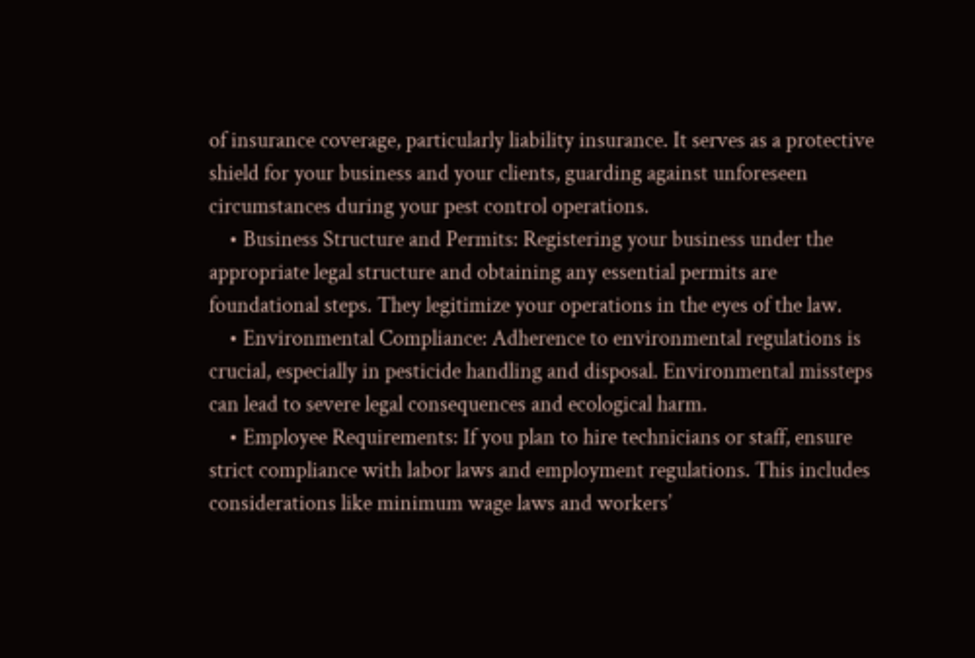of insurance coverage, particularly liability insurance. It serves as a protective shield for your business and your clients, guarding against unforeseen circumstances during your pest control operations.
    • Business Structure and Permits: Registering your business under the appropriate legal structure and obtaining any essential permits are foundational steps. They legitimize your operations in the eyes of the law.
    • Environmental Compliance: Adherence to environmental regulations is crucial, especially in pesticide handling and disposal. Environmental missteps can lead to severe legal consequences and ecological harm.
    • Employee Requirements: If you plan to hire technicians or staff, ensure strict compliance with labor laws and employment regulations. This includes considerations like minimum wage laws and workers’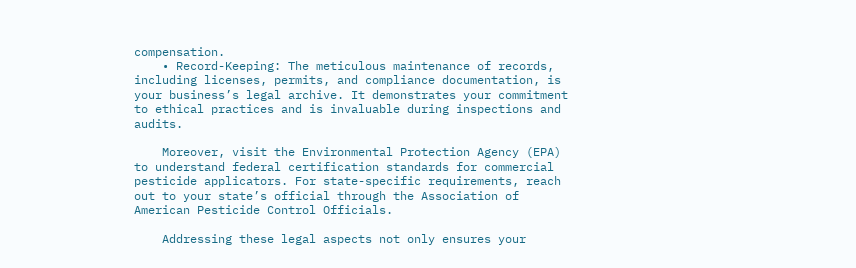compensation.
    • Record-Keeping: The meticulous maintenance of records, including licenses, permits, and compliance documentation, is your business’s legal archive. It demonstrates your commitment to ethical practices and is invaluable during inspections and audits.

    Moreover, visit the Environmental Protection Agency (EPA) to understand federal certification standards for commercial pesticide applicators. For state-specific requirements, reach out to your state’s official through the Association of American Pesticide Control Officials.

    Addressing these legal aspects not only ensures your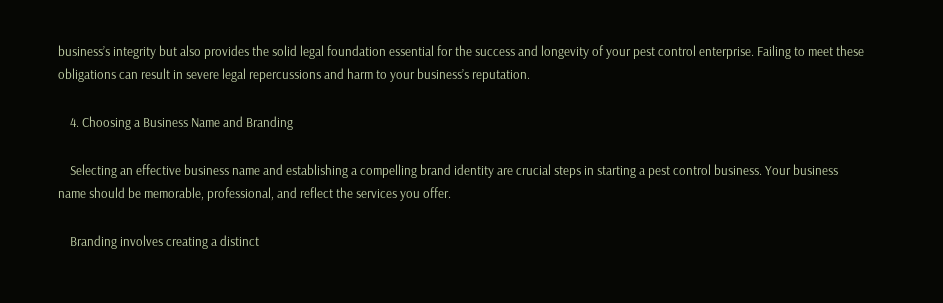business’s integrity but also provides the solid legal foundation essential for the success and longevity of your pest control enterprise. Failing to meet these obligations can result in severe legal repercussions and harm to your business’s reputation.

    4. Choosing a Business Name and Branding

    Selecting an effective business name and establishing a compelling brand identity are crucial steps in starting a pest control business. Your business name should be memorable, professional, and reflect the services you offer.

    Branding involves creating a distinct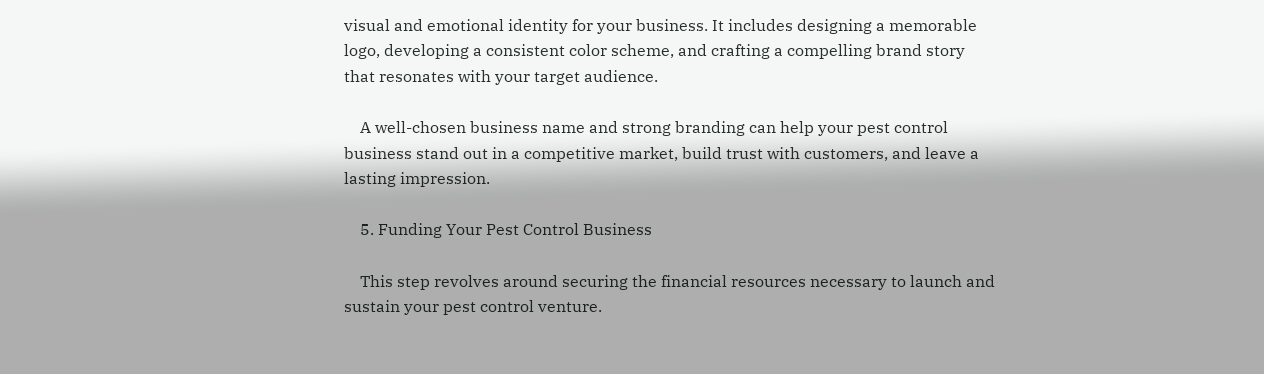visual and emotional identity for your business. It includes designing a memorable logo, developing a consistent color scheme, and crafting a compelling brand story that resonates with your target audience.

    A well-chosen business name and strong branding can help your pest control business stand out in a competitive market, build trust with customers, and leave a lasting impression.

    5. Funding Your Pest Control Business

    This step revolves around securing the financial resources necessary to launch and sustain your pest control venture.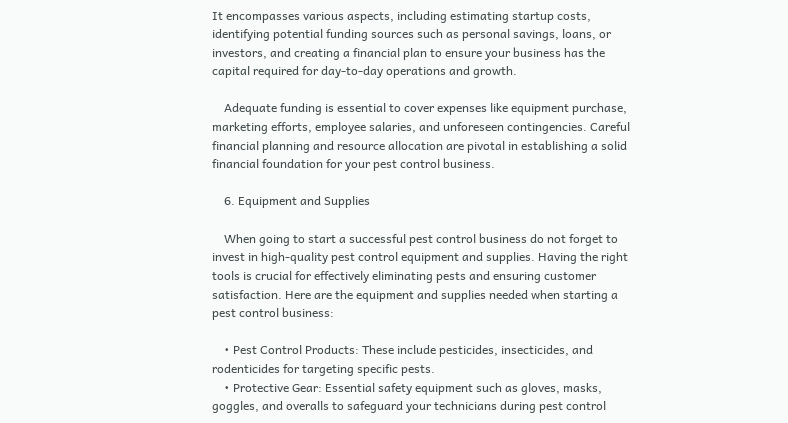It encompasses various aspects, including estimating startup costs, identifying potential funding sources such as personal savings, loans, or investors, and creating a financial plan to ensure your business has the capital required for day-to-day operations and growth.

    Adequate funding is essential to cover expenses like equipment purchase, marketing efforts, employee salaries, and unforeseen contingencies. Careful financial planning and resource allocation are pivotal in establishing a solid financial foundation for your pest control business.

    6. Equipment and Supplies

    When going to start a successful pest control business do not forget to invest in high-quality pest control equipment and supplies. Having the right tools is crucial for effectively eliminating pests and ensuring customer satisfaction. Here are the equipment and supplies needed when starting a pest control business:

    • Pest Control Products: These include pesticides, insecticides, and rodenticides for targeting specific pests.
    • Protective Gear: Essential safety equipment such as gloves, masks, goggles, and overalls to safeguard your technicians during pest control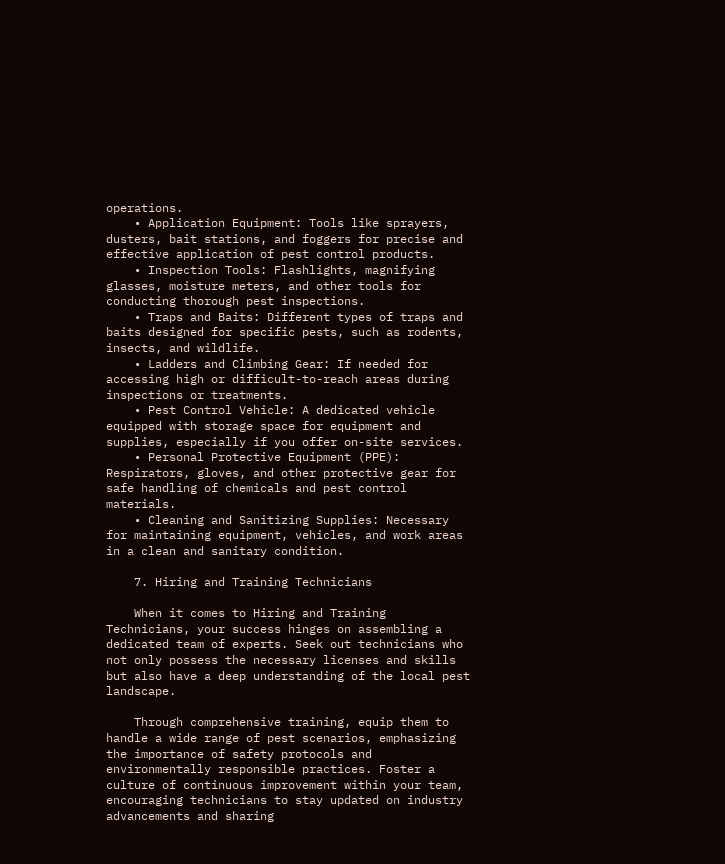operations.
    • Application Equipment: Tools like sprayers, dusters, bait stations, and foggers for precise and effective application of pest control products.
    • Inspection Tools: Flashlights, magnifying glasses, moisture meters, and other tools for conducting thorough pest inspections.
    • Traps and Baits: Different types of traps and baits designed for specific pests, such as rodents, insects, and wildlife.
    • Ladders and Climbing Gear: If needed for accessing high or difficult-to-reach areas during inspections or treatments.
    • Pest Control Vehicle: A dedicated vehicle equipped with storage space for equipment and supplies, especially if you offer on-site services.
    • Personal Protective Equipment (PPE): Respirators, gloves, and other protective gear for safe handling of chemicals and pest control materials.
    • Cleaning and Sanitizing Supplies: Necessary for maintaining equipment, vehicles, and work areas in a clean and sanitary condition.

    7. Hiring and Training Technicians

    When it comes to Hiring and Training Technicians, your success hinges on assembling a dedicated team of experts. Seek out technicians who not only possess the necessary licenses and skills but also have a deep understanding of the local pest landscape.

    Through comprehensive training, equip them to handle a wide range of pest scenarios, emphasizing the importance of safety protocols and environmentally responsible practices. Foster a culture of continuous improvement within your team, encouraging technicians to stay updated on industry advancements and sharing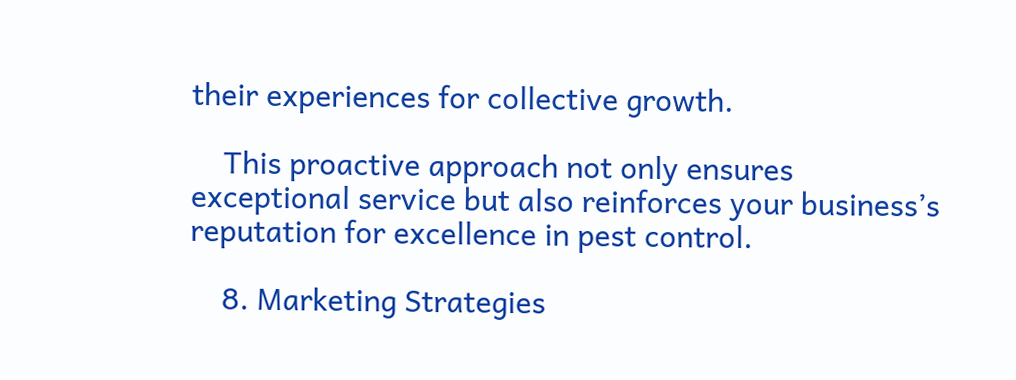their experiences for collective growth.

    This proactive approach not only ensures exceptional service but also reinforces your business’s reputation for excellence in pest control.

    8. Marketing Strategies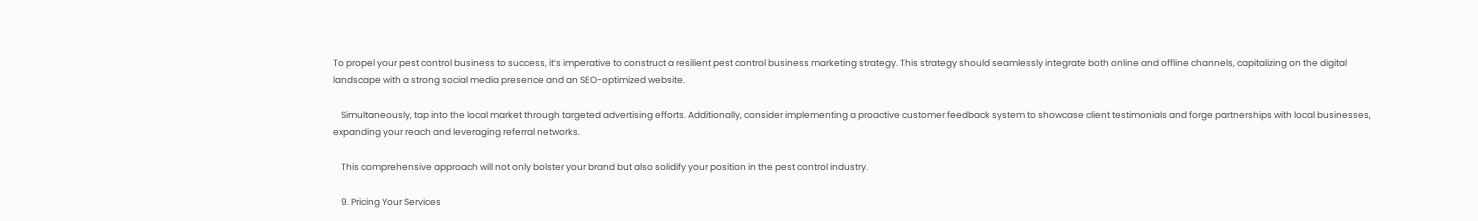To propel your pest control business to success, it’s imperative to construct a resilient pest control business marketing strategy. This strategy should seamlessly integrate both online and offline channels, capitalizing on the digital landscape with a strong social media presence and an SEO-optimized website.

    Simultaneously, tap into the local market through targeted advertising efforts. Additionally, consider implementing a proactive customer feedback system to showcase client testimonials and forge partnerships with local businesses, expanding your reach and leveraging referral networks.

    This comprehensive approach will not only bolster your brand but also solidify your position in the pest control industry.

    9. Pricing Your Services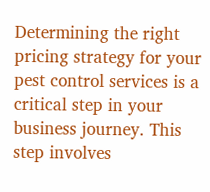Determining the right pricing strategy for your pest control services is a critical step in your business journey. This step involves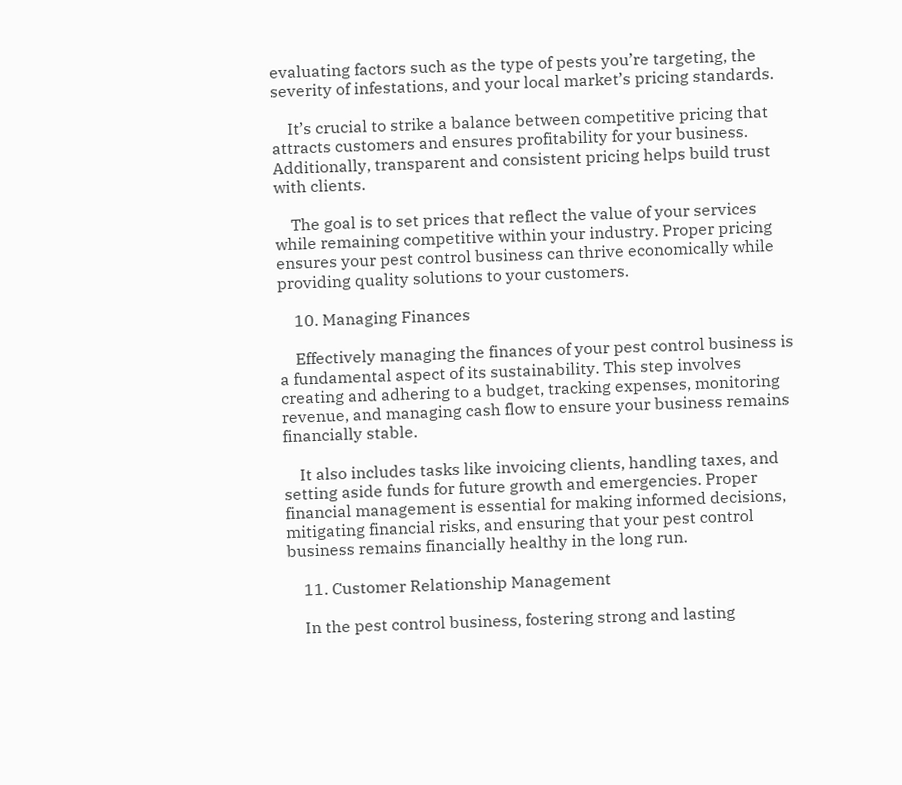evaluating factors such as the type of pests you’re targeting, the severity of infestations, and your local market’s pricing standards.

    It’s crucial to strike a balance between competitive pricing that attracts customers and ensures profitability for your business. Additionally, transparent and consistent pricing helps build trust with clients.

    The goal is to set prices that reflect the value of your services while remaining competitive within your industry. Proper pricing ensures your pest control business can thrive economically while providing quality solutions to your customers.

    10. Managing Finances

    Effectively managing the finances of your pest control business is a fundamental aspect of its sustainability. This step involves creating and adhering to a budget, tracking expenses, monitoring revenue, and managing cash flow to ensure your business remains financially stable.

    It also includes tasks like invoicing clients, handling taxes, and setting aside funds for future growth and emergencies. Proper financial management is essential for making informed decisions, mitigating financial risks, and ensuring that your pest control business remains financially healthy in the long run.

    11. Customer Relationship Management

    In the pest control business, fostering strong and lasting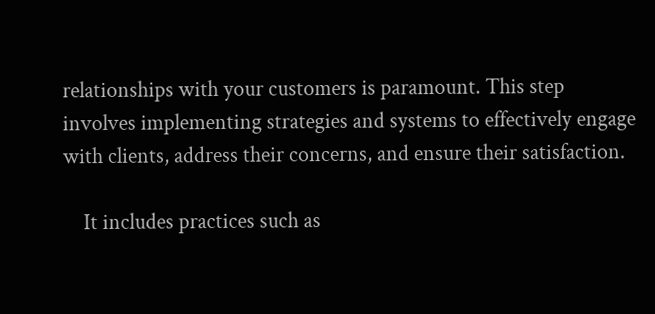relationships with your customers is paramount. This step involves implementing strategies and systems to effectively engage with clients, address their concerns, and ensure their satisfaction.

    It includes practices such as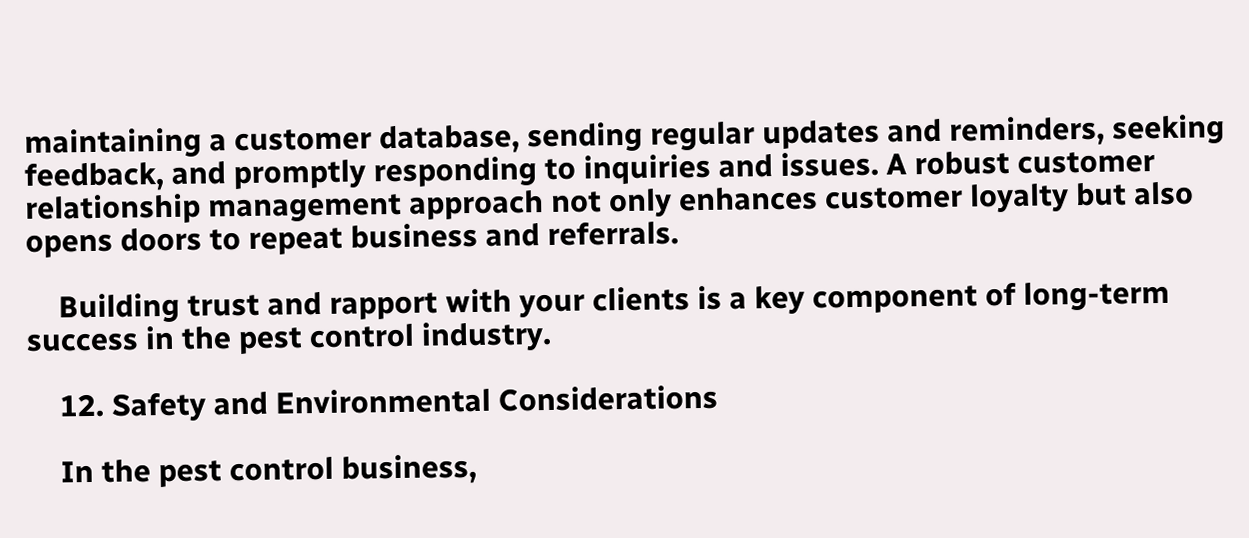maintaining a customer database, sending regular updates and reminders, seeking feedback, and promptly responding to inquiries and issues. A robust customer relationship management approach not only enhances customer loyalty but also opens doors to repeat business and referrals.

    Building trust and rapport with your clients is a key component of long-term success in the pest control industry.

    12. Safety and Environmental Considerations

    In the pest control business,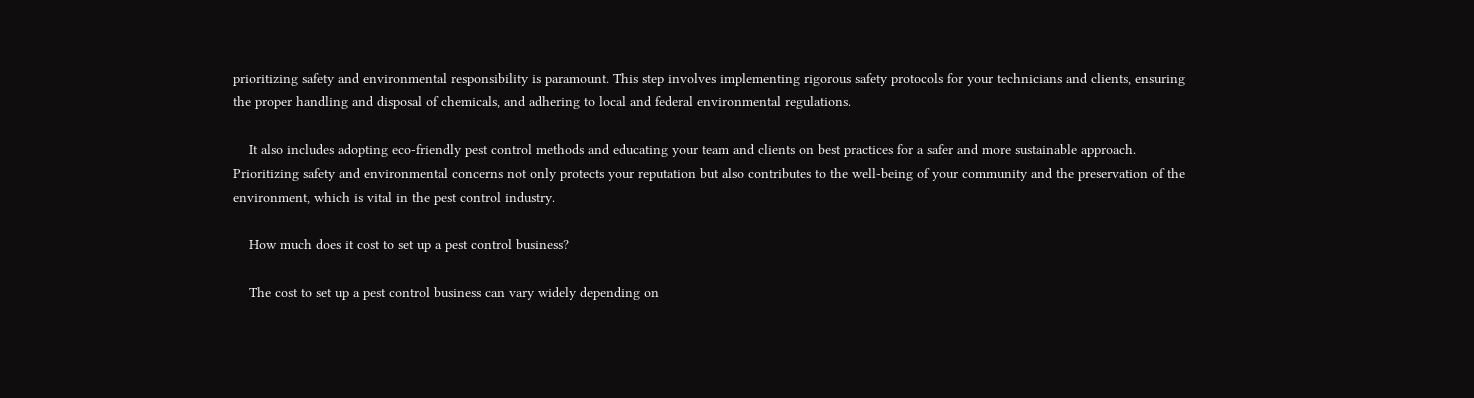prioritizing safety and environmental responsibility is paramount. This step involves implementing rigorous safety protocols for your technicians and clients, ensuring the proper handling and disposal of chemicals, and adhering to local and federal environmental regulations.

    It also includes adopting eco-friendly pest control methods and educating your team and clients on best practices for a safer and more sustainable approach. Prioritizing safety and environmental concerns not only protects your reputation but also contributes to the well-being of your community and the preservation of the environment, which is vital in the pest control industry.

    How much does it cost to set up a pest control business?

    The cost to set up a pest control business can vary widely depending on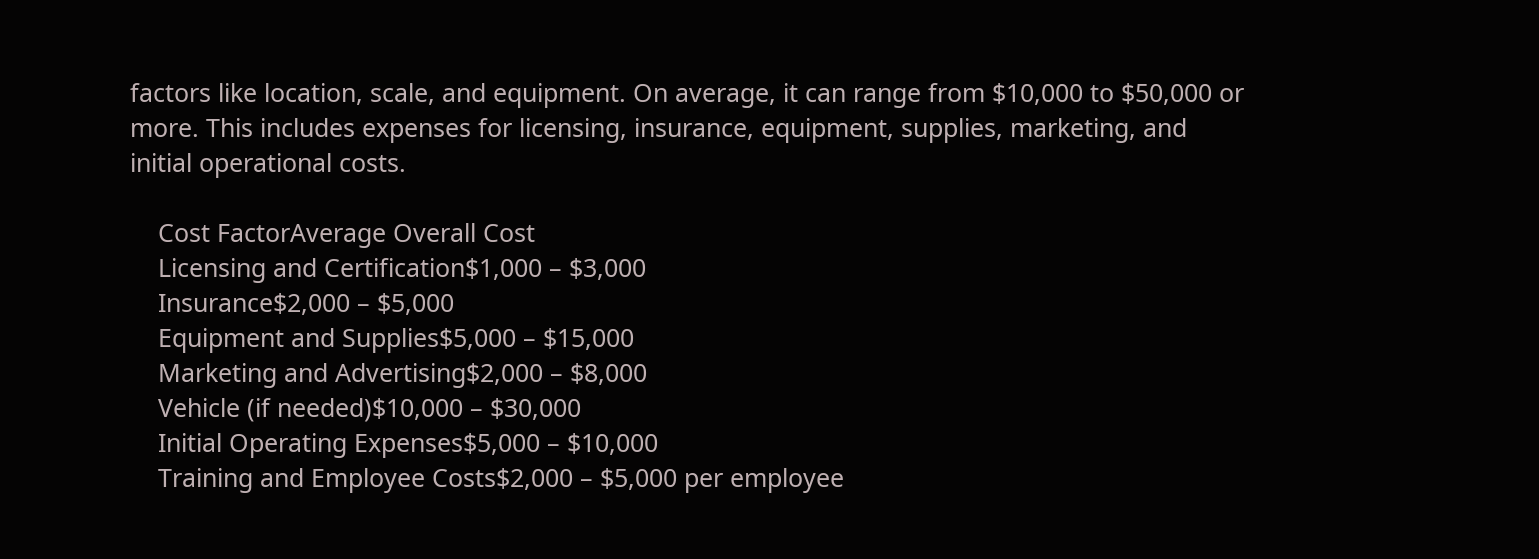factors like location, scale, and equipment. On average, it can range from $10,000 to $50,000 or more. This includes expenses for licensing, insurance, equipment, supplies, marketing, and initial operational costs.

    Cost FactorAverage Overall Cost
    Licensing and Certification$1,000 – $3,000
    Insurance$2,000 – $5,000
    Equipment and Supplies$5,000 – $15,000
    Marketing and Advertising$2,000 – $8,000
    Vehicle (if needed)$10,000 – $30,000
    Initial Operating Expenses$5,000 – $10,000
    Training and Employee Costs$2,000 – $5,000 per employee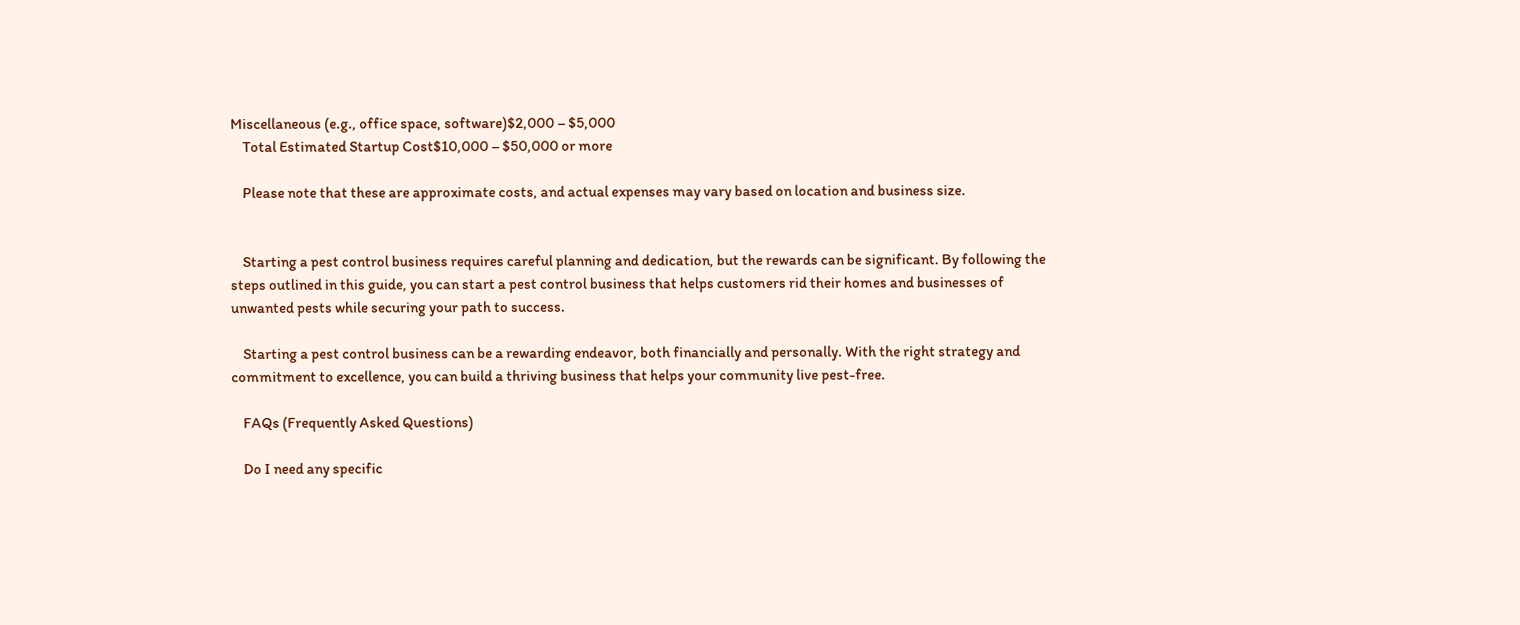Miscellaneous (e.g., office space, software)$2,000 – $5,000
    Total Estimated Startup Cost$10,000 – $50,000 or more

    Please note that these are approximate costs, and actual expenses may vary based on location and business size.


    Starting a pest control business requires careful planning and dedication, but the rewards can be significant. By following the steps outlined in this guide, you can start a pest control business that helps customers rid their homes and businesses of unwanted pests while securing your path to success.

    Starting a pest control business can be a rewarding endeavor, both financially and personally. With the right strategy and commitment to excellence, you can build a thriving business that helps your community live pest-free.

    FAQs (Frequently Asked Questions)

    Do I need any specific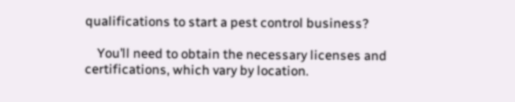qualifications to start a pest control business?

    You’ll need to obtain the necessary licenses and certifications, which vary by location.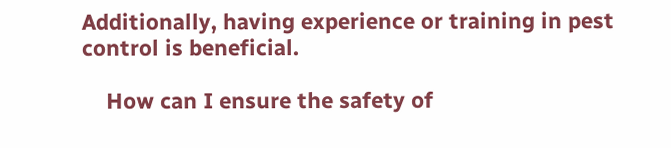Additionally, having experience or training in pest control is beneficial.

    How can I ensure the safety of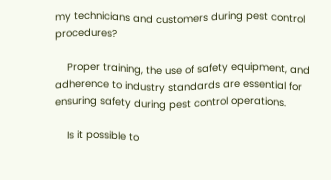my technicians and customers during pest control procedures?

    Proper training, the use of safety equipment, and adherence to industry standards are essential for ensuring safety during pest control operations.

    Is it possible to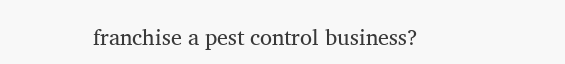franchise a pest control business?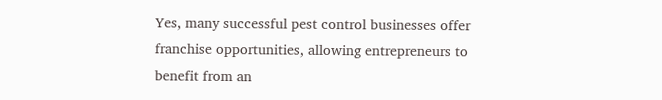Yes, many successful pest control businesses offer franchise opportunities, allowing entrepreneurs to benefit from an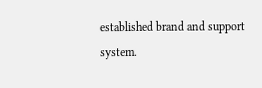established brand and support system.